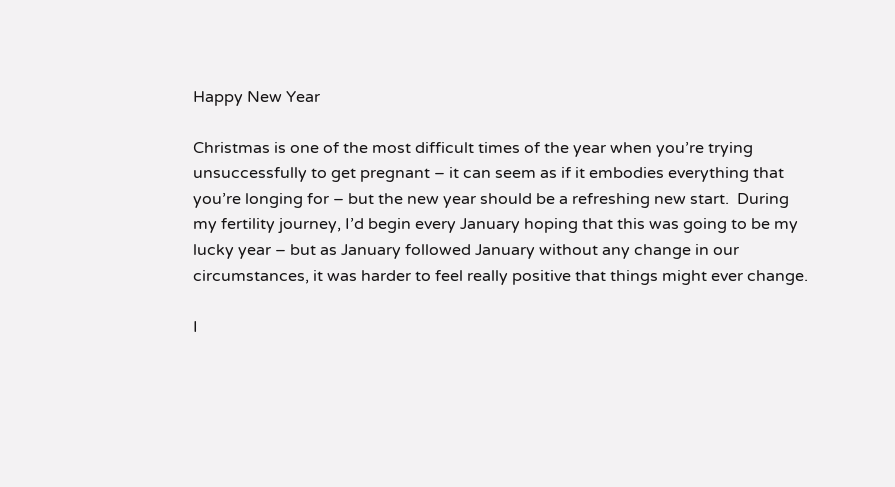Happy New Year

Christmas is one of the most difficult times of the year when you’re trying unsuccessfully to get pregnant – it can seem as if it embodies everything that you’re longing for – but the new year should be a refreshing new start.  During my fertility journey, I’d begin every January hoping that this was going to be my lucky year – but as January followed January without any change in our circumstances, it was harder to feel really positive that things might ever change.

I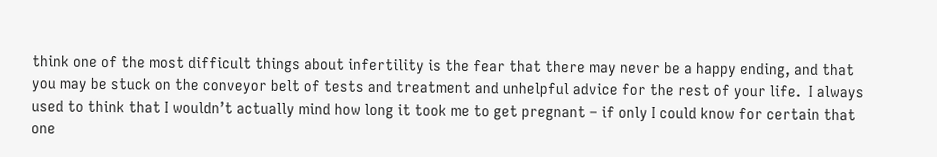think one of the most difficult things about infertility is the fear that there may never be a happy ending, and that you may be stuck on the conveyor belt of tests and treatment and unhelpful advice for the rest of your life.  I always used to think that I wouldn’t actually mind how long it took me to get pregnant – if only I could know for certain that one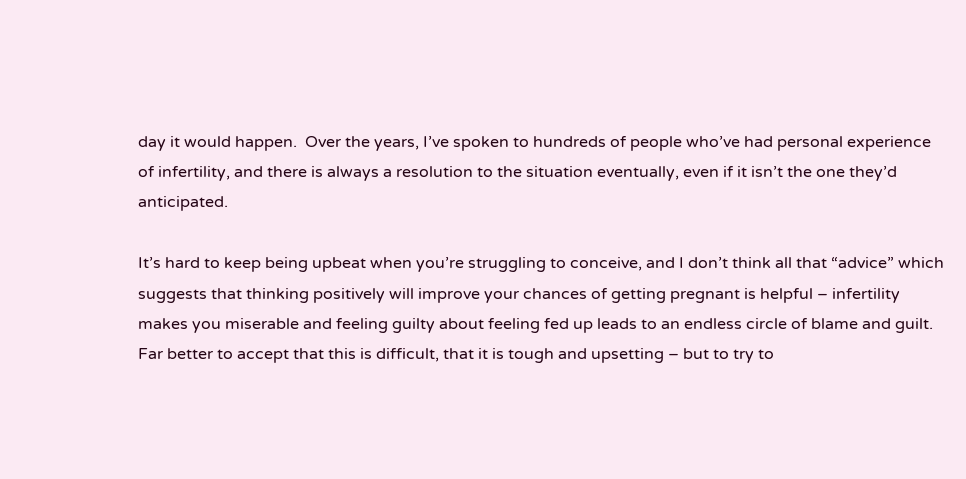day it would happen.  Over the years, I’ve spoken to hundreds of people who’ve had personal experience of infertility, and there is always a resolution to the situation eventually, even if it isn’t the one they’d anticipated.

It’s hard to keep being upbeat when you’re struggling to conceive, and I don’t think all that “advice” which suggests that thinking positively will improve your chances of getting pregnant is helpful – infertility makes you miserable and feeling guilty about feeling fed up leads to an endless circle of blame and guilt.  Far better to accept that this is difficult, that it is tough and upsetting – but to try to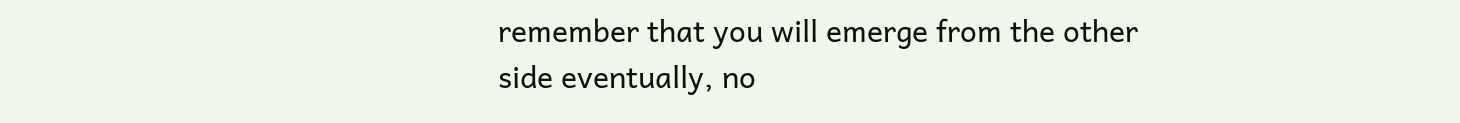remember that you will emerge from the other side eventually, no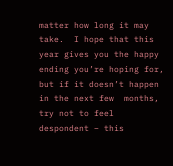matter how long it may take.  I hope that this year gives you the happy ending you’re hoping for, but if it doesn’t happen in the next few  months, try not to feel despondent – this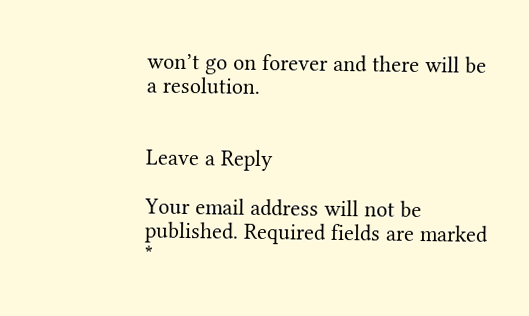won’t go on forever and there will be a resolution.


Leave a Reply

Your email address will not be published. Required fields are marked *